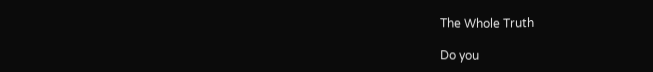The Whole Truth

Do you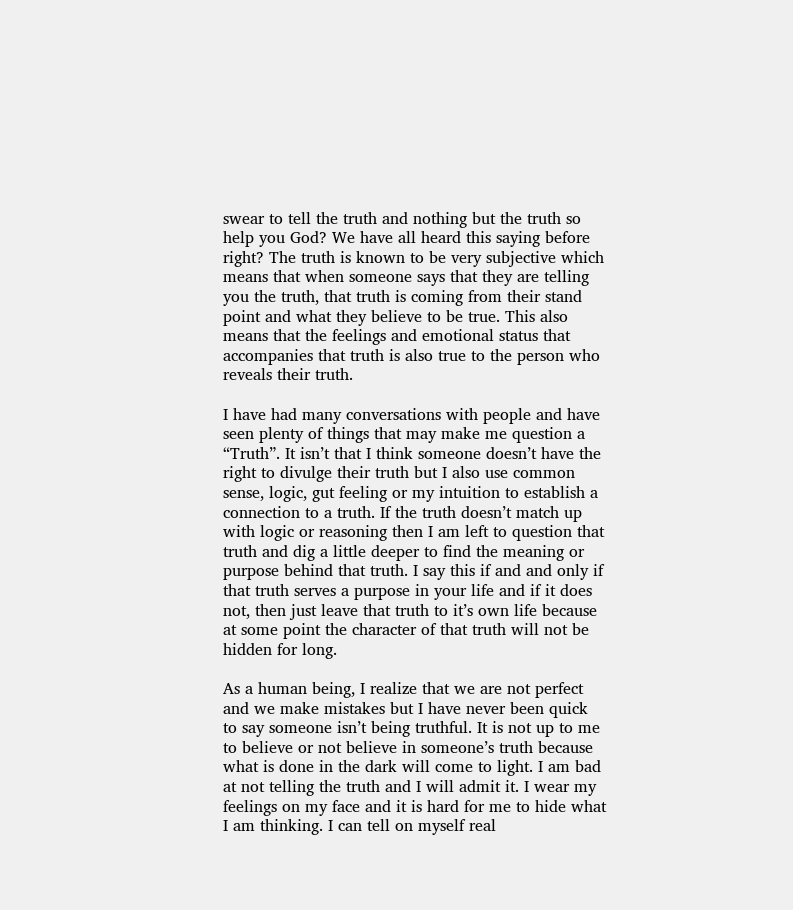swear to tell the truth and nothing but the truth so help you God? We have all heard this saying before right? The truth is known to be very subjective which means that when someone says that they are telling you the truth, that truth is coming from their stand point and what they believe to be true. This also means that the feelings and emotional status that accompanies that truth is also true to the person who reveals their truth.

I have had many conversations with people and have seen plenty of things that may make me question a “Truth”. It isn’t that I think someone doesn’t have the right to divulge their truth but I also use common sense, logic, gut feeling or my intuition to establish a connection to a truth. If the truth doesn’t match up with logic or reasoning then I am left to question that truth and dig a little deeper to find the meaning or purpose behind that truth. I say this if and and only if that truth serves a purpose in your life and if it does not, then just leave that truth to it’s own life because at some point the character of that truth will not be hidden for long.

As a human being, I realize that we are not perfect and we make mistakes but I have never been quick to say someone isn’t being truthful. It is not up to me to believe or not believe in someone’s truth because what is done in the dark will come to light. I am bad at not telling the truth and I will admit it. I wear my feelings on my face and it is hard for me to hide what I am thinking. I can tell on myself real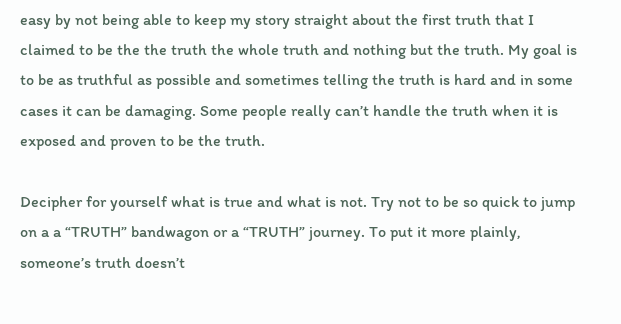easy by not being able to keep my story straight about the first truth that I claimed to be the the truth the whole truth and nothing but the truth. My goal is to be as truthful as possible and sometimes telling the truth is hard and in some cases it can be damaging. Some people really can’t handle the truth when it is exposed and proven to be the truth.

Decipher for yourself what is true and what is not. Try not to be so quick to jump on a a “TRUTH” bandwagon or a “TRUTH” journey. To put it more plainly, someone’s truth doesn’t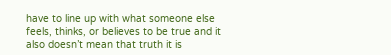have to line up with what someone else feels, thinks, or believes to be true and it also doesn’t mean that truth it is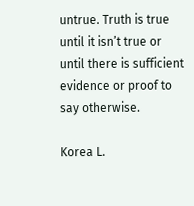untrue. Truth is true until it isn’t true or until there is sufficient evidence or proof to say otherwise.

Korea L.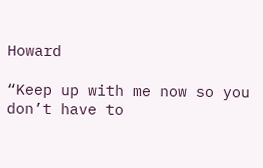Howard

“Keep up with me now so you don’t have to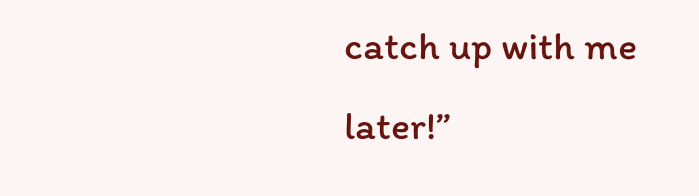catch up with me later!”